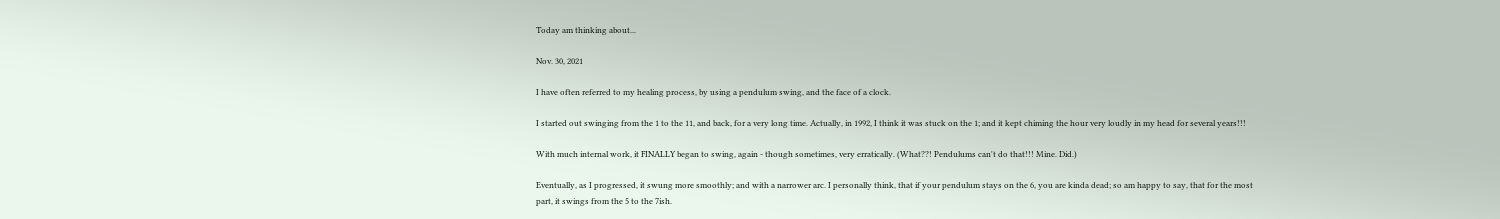Today am thinking about...

Nov. 30, 2021

I have often referred to my healing process, by using a pendulum swing, and the face of a clock.

I started out swinging from the 1 to the 11, and back, for a very long time. Actually, in 1992, I think it was stuck on the 1; and it kept chiming the hour very loudly in my head for several years!!!

With much internal work, it FINALLY began to swing, again - though sometimes, very erratically. (What??! Pendulums can't do that!!! Mine. Did.)

Eventually, as I progressed, it swung more smoothly; and with a narrower arc. I personally think, that if your pendulum stays on the 6, you are kinda dead; so am happy to say, that for the most part, it swings from the 5 to the 7ish.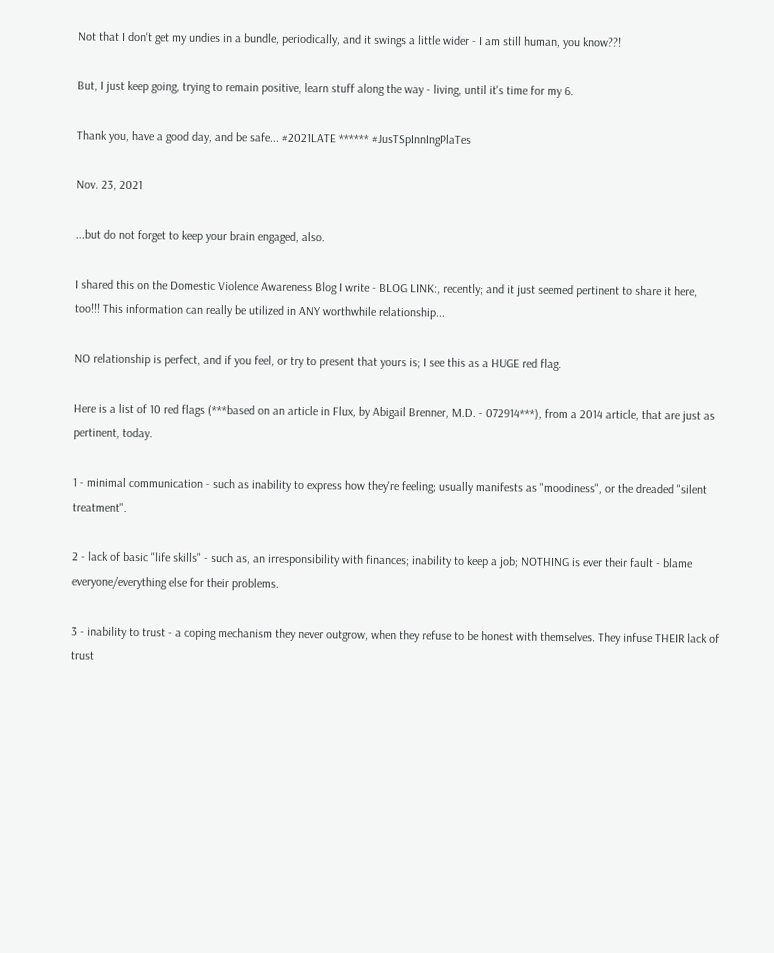Not that I don't get my undies in a bundle, periodically, and it swings a little wider - I am still human, you know??!

But, I just keep going, trying to remain positive, learn stuff along the way - living, until it's time for my 6.

Thank you, have a good day, and be safe... #2021LATE ****** #JusTSpInnIngPlaTes

Nov. 23, 2021

...but do not forget to keep your brain engaged, also.

I shared this on the Domestic Violence Awareness Blog I write - BLOG LINK:, recently; and it just seemed pertinent to share it here, too!!! This information can really be utilized in ANY worthwhile relationship...

NO relationship is perfect, and if you feel, or try to present that yours is; I see this as a HUGE red flag.

Here is a list of 10 red flags (***based on an article in Flux, by Abigail Brenner, M.D. - 072914***), from a 2014 article, that are just as pertinent, today.

1 - minimal communication - such as inability to express how they're feeling; usually manifests as "moodiness", or the dreaded "silent treatment".

2 - lack of basic "life skills" - such as, an irresponsibility with finances; inability to keep a job; NOTHING is ever their fault - blame everyone/everything else for their problems.

3 - inability to trust - a coping mechanism they never outgrow, when they refuse to be honest with themselves. They infuse THEIR lack of trust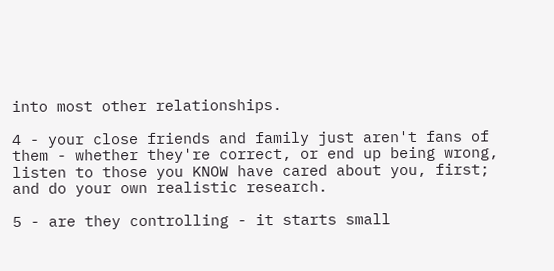into most other relationships.

4 - your close friends and family just aren't fans of them - whether they're correct, or end up being wrong, listen to those you KNOW have cared about you, first; and do your own realistic research.

5 - are they controlling - it starts small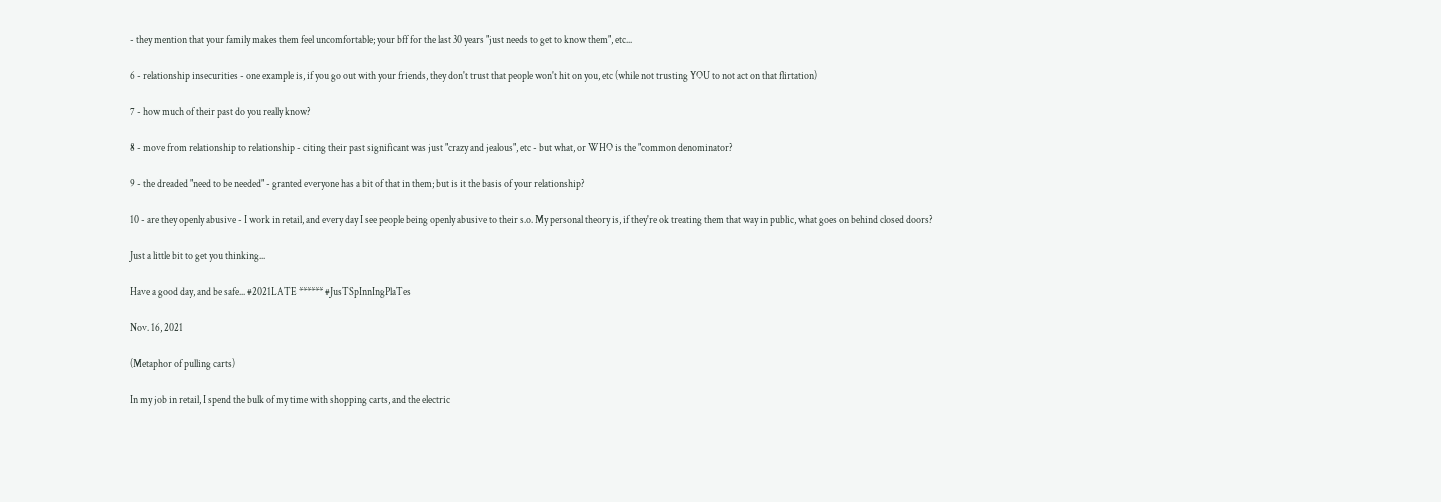- they mention that your family makes them feel uncomfortable; your bff for the last 30 years "just needs to get to know them", etc...

6 - relationship insecurities - one example is, if you go out with your friends, they don't trust that people won't hit on you, etc (while not trusting YOU to not act on that flirtation)

7 - how much of their past do you really know?

8 - move from relationship to relationship - citing their past significant was just "crazy and jealous", etc - but what, or WHO is the "common denominator?

9 - the dreaded "need to be needed" - granted everyone has a bit of that in them; but is it the basis of your relationship?

10 - are they openly abusive - I work in retail, and every day I see people being openly abusive to their s.o. My personal theory is, if they're ok treating them that way in public, what goes on behind closed doors?

Just a little bit to get you thinking...

Have a good day, and be safe... #2021LATE ****** #JusTSpInnIngPlaTes

Nov. 16, 2021

(Metaphor of pulling carts)

In my job in retail, I spend the bulk of my time with shopping carts, and the electric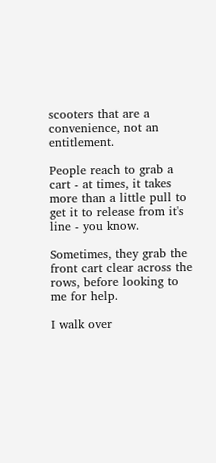scooters that are a convenience, not an entitlement.

People reach to grab a cart - at times, it takes more than a little pull to get it to release from it's line - you know.

Sometimes, they grab the front cart clear across the rows, before looking to me for help.

I walk over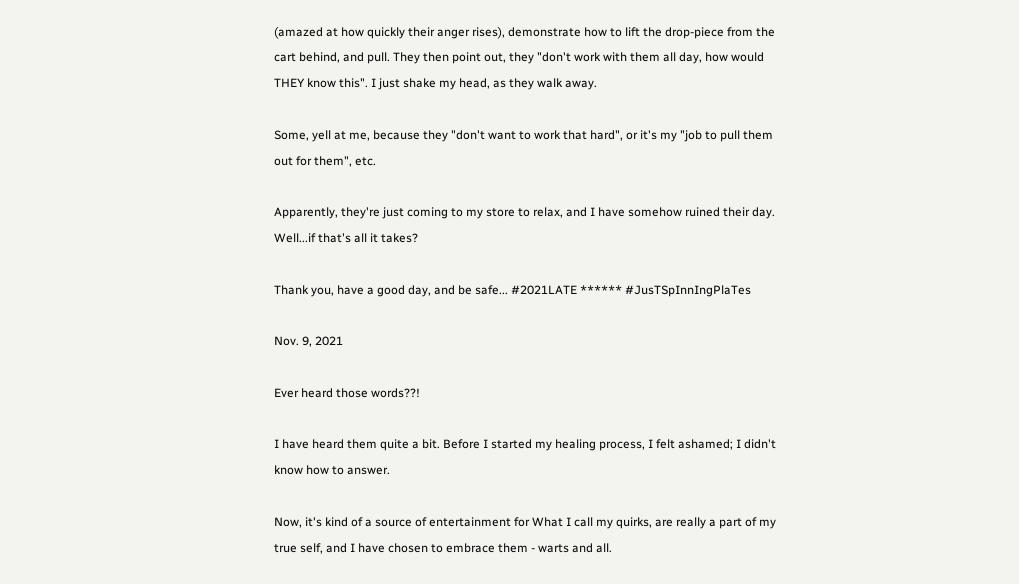(amazed at how quickly their anger rises), demonstrate how to lift the drop-piece from the cart behind, and pull. They then point out, they "don't work with them all day, how would THEY know this". I just shake my head, as they walk away.

Some, yell at me, because they "don't want to work that hard", or it's my "job to pull them out for them", etc.

Apparently, they're just coming to my store to relax, and I have somehow ruined their day. Well...if that's all it takes?

Thank you, have a good day, and be safe... #2021LATE ****** #JusTSpInnIngPlaTes

Nov. 9, 2021

Ever heard those words??!

I have heard them quite a bit. Before I started my healing process, I felt ashamed; I didn't know how to answer.

Now, it's kind of a source of entertainment for What I call my quirks, are really a part of my true self, and I have chosen to embrace them - warts and all.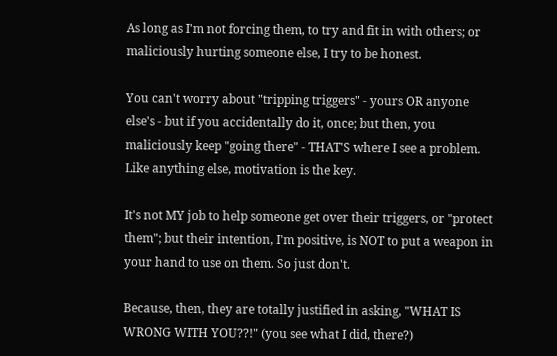As long as I'm not forcing them, to try and fit in with others; or maliciously hurting someone else, I try to be honest.

You can't worry about "tripping triggers" - yours OR anyone else's - but if you accidentally do it, once; but then, you maliciously keep "going there" - THAT'S where I see a problem. Like anything else, motivation is the key.

It's not MY job to help someone get over their triggers, or "protect them"; but their intention, I'm positive, is NOT to put a weapon in your hand to use on them. So just don't.

Because, then, they are totally justified in asking, "WHAT IS WRONG WITH YOU??!" (you see what I did, there?)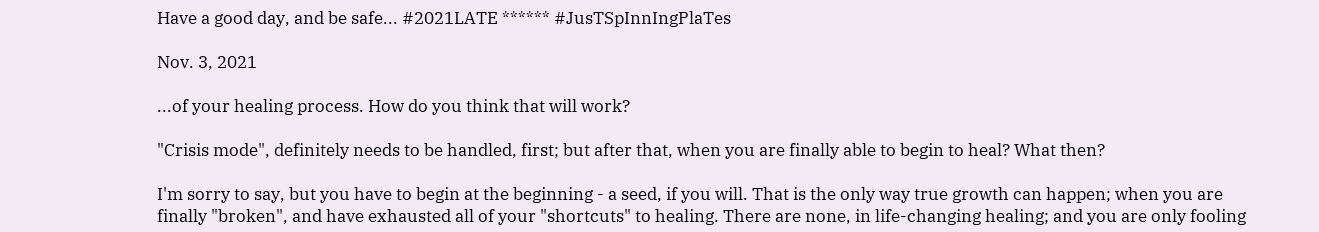Have a good day, and be safe... #2021LATE ****** #JusTSpInnIngPlaTes

Nov. 3, 2021

...of your healing process. How do you think that will work?

"Crisis mode", definitely needs to be handled, first; but after that, when you are finally able to begin to heal? What then?

I'm sorry to say, but you have to begin at the beginning - a seed, if you will. That is the only way true growth can happen; when you are finally "broken", and have exhausted all of your "shortcuts" to healing. There are none, in life-changing healing; and you are only fooling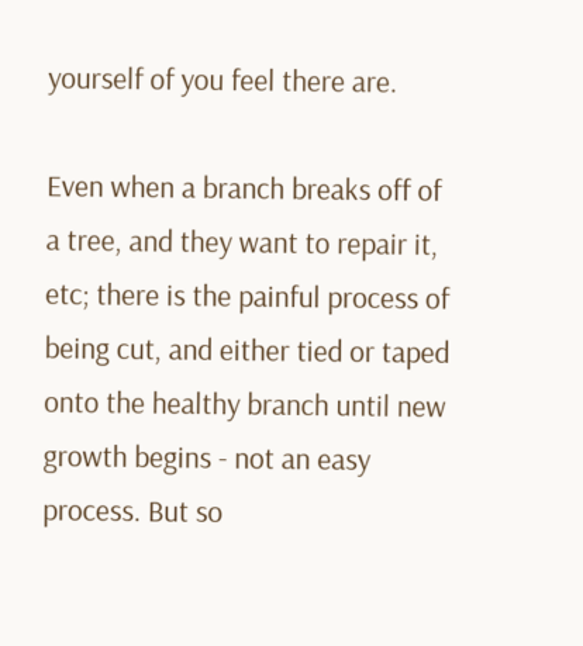yourself of you feel there are.

Even when a branch breaks off of a tree, and they want to repair it, etc; there is the painful process of being cut, and either tied or taped onto the healthy branch until new growth begins - not an easy process. But so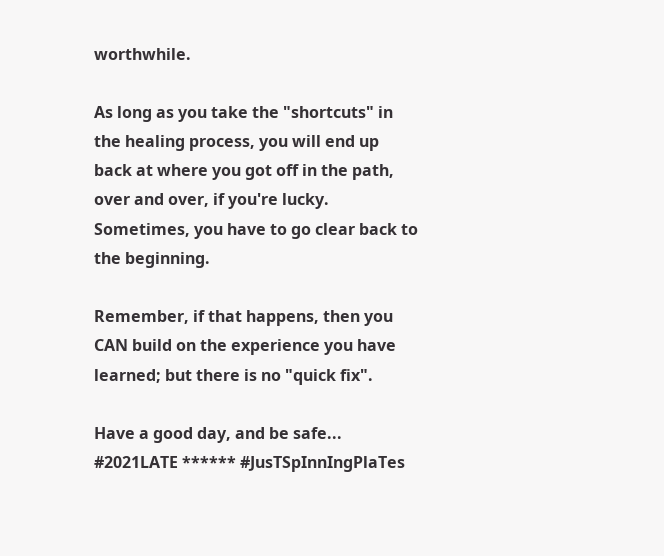worthwhile.

As long as you take the "shortcuts" in the healing process, you will end up back at where you got off in the path, over and over, if you're lucky. Sometimes, you have to go clear back to the beginning.

Remember, if that happens, then you CAN build on the experience you have learned; but there is no "quick fix".

Have a good day, and be safe... #2021LATE ****** #JusTSpInnIngPlaTes